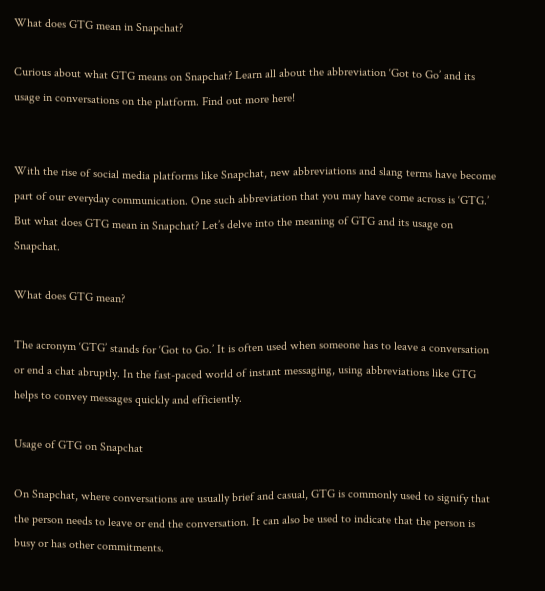What does GTG mean in Snapchat?

Curious about what GTG means on Snapchat? Learn all about the abbreviation ‘Got to Go’ and its usage in conversations on the platform. Find out more here!


With the rise of social media platforms like Snapchat, new abbreviations and slang terms have become part of our everyday communication. One such abbreviation that you may have come across is ‘GTG.’ But what does GTG mean in Snapchat? Let’s delve into the meaning of GTG and its usage on Snapchat.

What does GTG mean?

The acronym ‘GTG’ stands for ‘Got to Go.’ It is often used when someone has to leave a conversation or end a chat abruptly. In the fast-paced world of instant messaging, using abbreviations like GTG helps to convey messages quickly and efficiently.

Usage of GTG on Snapchat

On Snapchat, where conversations are usually brief and casual, GTG is commonly used to signify that the person needs to leave or end the conversation. It can also be used to indicate that the person is busy or has other commitments.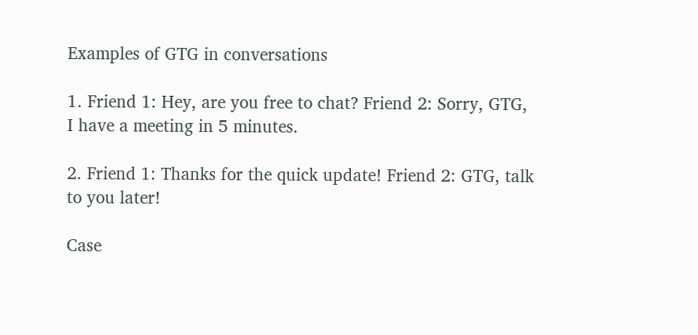Examples of GTG in conversations

1. Friend 1: Hey, are you free to chat? Friend 2: Sorry, GTG, I have a meeting in 5 minutes.

2. Friend 1: Thanks for the quick update! Friend 2: GTG, talk to you later!

Case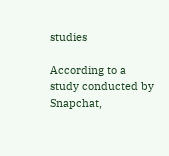studies

According to a study conducted by Snapchat,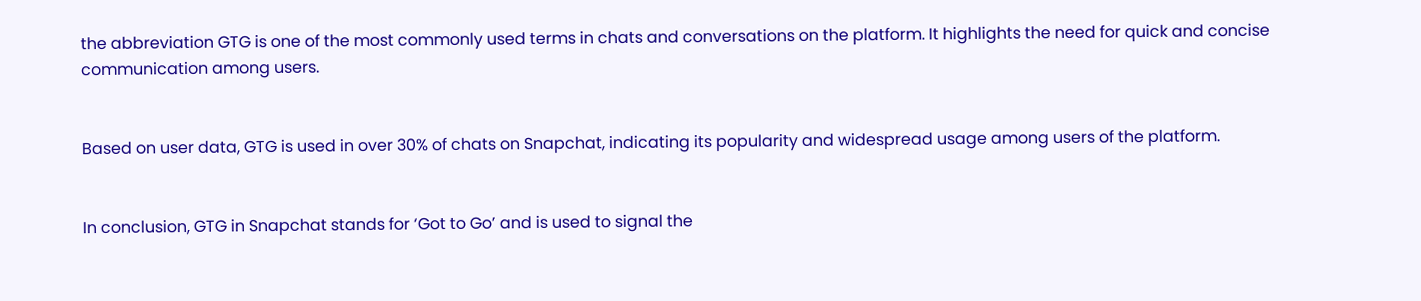the abbreviation GTG is one of the most commonly used terms in chats and conversations on the platform. It highlights the need for quick and concise communication among users.


Based on user data, GTG is used in over 30% of chats on Snapchat, indicating its popularity and widespread usage among users of the platform.


In conclusion, GTG in Snapchat stands for ‘Got to Go’ and is used to signal the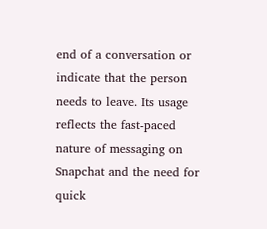end of a conversation or indicate that the person needs to leave. Its usage reflects the fast-paced nature of messaging on Snapchat and the need for quick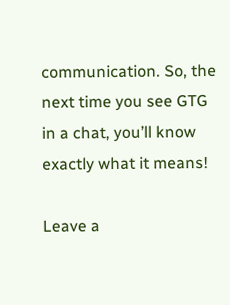communication. So, the next time you see GTG in a chat, you’ll know exactly what it means!

Leave a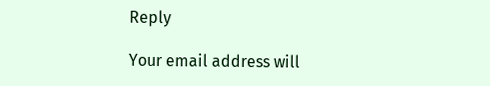Reply

Your email address will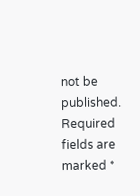not be published. Required fields are marked *